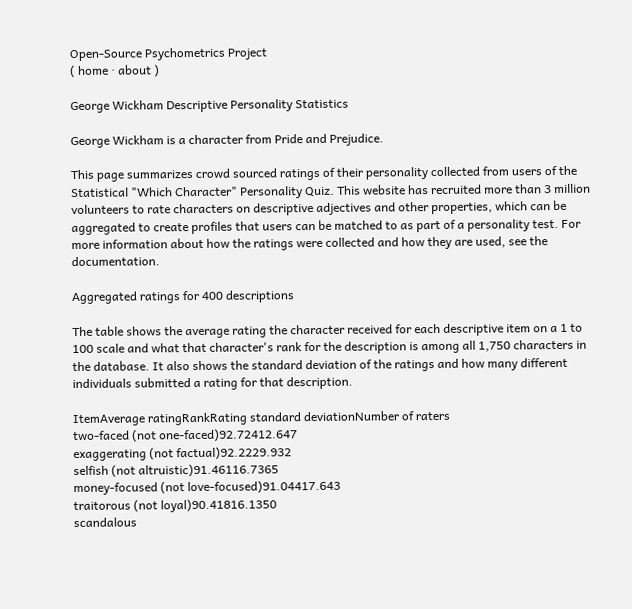Open-Source Psychometrics Project
( home · about )

George Wickham Descriptive Personality Statistics

George Wickham is a character from Pride and Prejudice.

This page summarizes crowd sourced ratings of their personality collected from users of the Statistical "Which Character" Personality Quiz. This website has recruited more than 3 million volunteers to rate characters on descriptive adjectives and other properties, which can be aggregated to create profiles that users can be matched to as part of a personality test. For more information about how the ratings were collected and how they are used, see the documentation.

Aggregated ratings for 400 descriptions

The table shows the average rating the character received for each descriptive item on a 1 to 100 scale and what that character's rank for the description is among all 1,750 characters in the database. It also shows the standard deviation of the ratings and how many different individuals submitted a rating for that description.

ItemAverage ratingRankRating standard deviationNumber of raters
two-faced (not one-faced)92.72412.647
exaggerating (not factual)92.2229.932
selfish (not altruistic)91.46116.7365
money-focused (not love-focused)91.04417.643
traitorous (not loyal)90.41816.1350
scandalous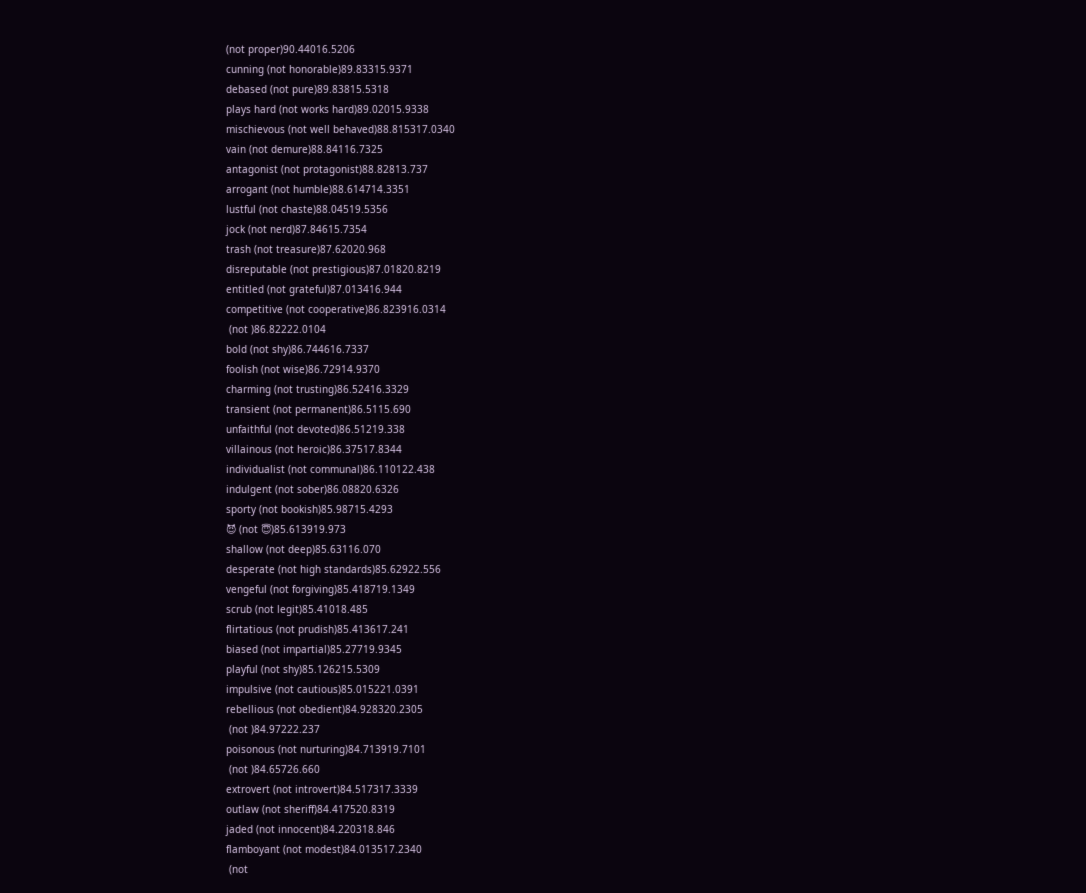(not proper)90.44016.5206
cunning (not honorable)89.83315.9371
debased (not pure)89.83815.5318
plays hard (not works hard)89.02015.9338
mischievous (not well behaved)88.815317.0340
vain (not demure)88.84116.7325
antagonist (not protagonist)88.82813.737
arrogant (not humble)88.614714.3351
lustful (not chaste)88.04519.5356
jock (not nerd)87.84615.7354
trash (not treasure)87.62020.968
disreputable (not prestigious)87.01820.8219
entitled (not grateful)87.013416.944
competitive (not cooperative)86.823916.0314
 (not )86.82222.0104
bold (not shy)86.744616.7337
foolish (not wise)86.72914.9370
charming (not trusting)86.52416.3329
transient (not permanent)86.5115.690
unfaithful (not devoted)86.51219.338
villainous (not heroic)86.37517.8344
individualist (not communal)86.110122.438
indulgent (not sober)86.08820.6326
sporty (not bookish)85.98715.4293
😈 (not 😇)85.613919.973
shallow (not deep)85.63116.070
desperate (not high standards)85.62922.556
vengeful (not forgiving)85.418719.1349
scrub (not legit)85.41018.485
flirtatious (not prudish)85.413617.241
biased (not impartial)85.27719.9345
playful (not shy)85.126215.5309
impulsive (not cautious)85.015221.0391
rebellious (not obedient)84.928320.2305
 (not )84.97222.237
poisonous (not nurturing)84.713919.7101
 (not )84.65726.660
extrovert (not introvert)84.517317.3339
outlaw (not sheriff)84.417520.8319
jaded (not innocent)84.220318.846
flamboyant (not modest)84.013517.2340
 (not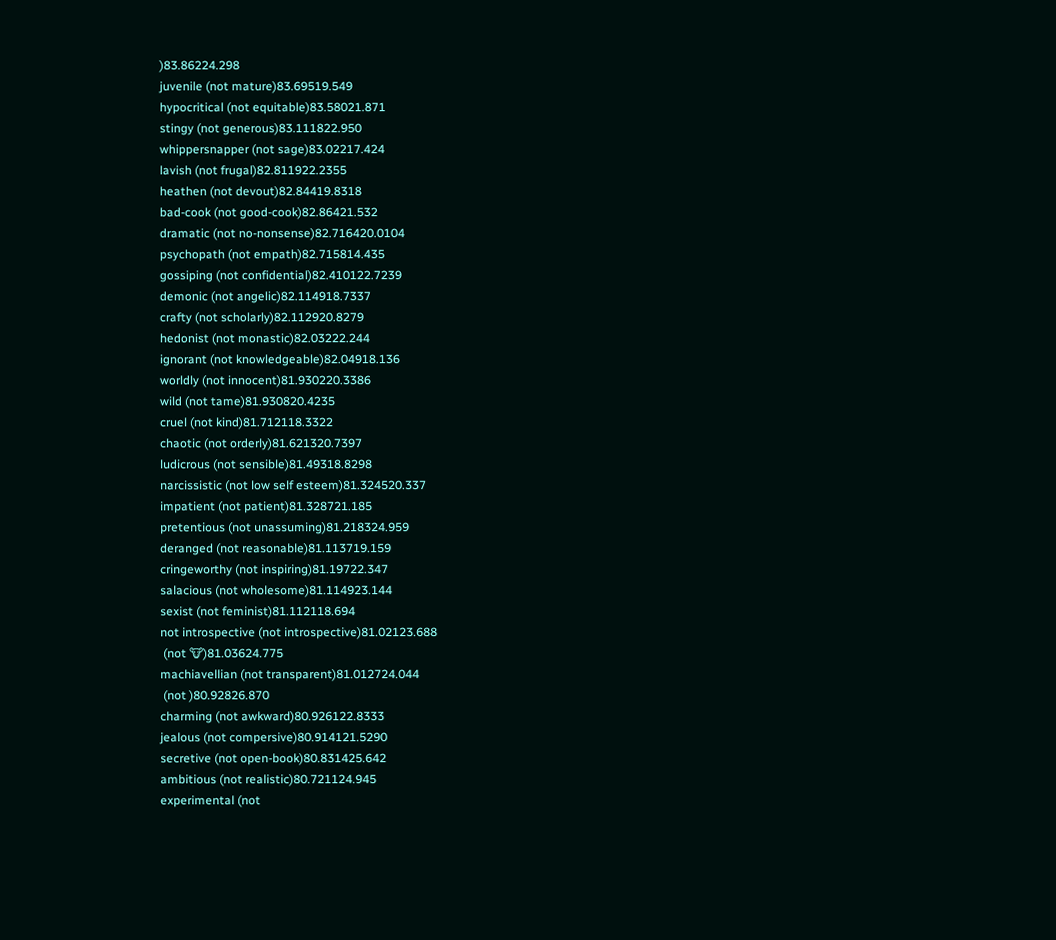)83.86224.298
juvenile (not mature)83.69519.549
hypocritical (not equitable)83.58021.871
stingy (not generous)83.111822.950
whippersnapper (not sage)83.02217.424
lavish (not frugal)82.811922.2355
heathen (not devout)82.84419.8318
bad-cook (not good-cook)82.86421.532
dramatic (not no-nonsense)82.716420.0104
psychopath (not empath)82.715814.435
gossiping (not confidential)82.410122.7239
demonic (not angelic)82.114918.7337
crafty (not scholarly)82.112920.8279
hedonist (not monastic)82.03222.244
ignorant (not knowledgeable)82.04918.136
worldly (not innocent)81.930220.3386
wild (not tame)81.930820.4235
cruel (not kind)81.712118.3322
chaotic (not orderly)81.621320.7397
ludicrous (not sensible)81.49318.8298
narcissistic (not low self esteem)81.324520.337
impatient (not patient)81.328721.185
pretentious (not unassuming)81.218324.959
deranged (not reasonable)81.113719.159
cringeworthy (not inspiring)81.19722.347
salacious (not wholesome)81.114923.144
sexist (not feminist)81.112118.694
not introspective (not introspective)81.02123.688
 (not 🐮)81.03624.775
machiavellian (not transparent)81.012724.044
 (not )80.92826.870
charming (not awkward)80.926122.8333
jealous (not compersive)80.914121.5290
secretive (not open-book)80.831425.642
ambitious (not realistic)80.721124.945
experimental (not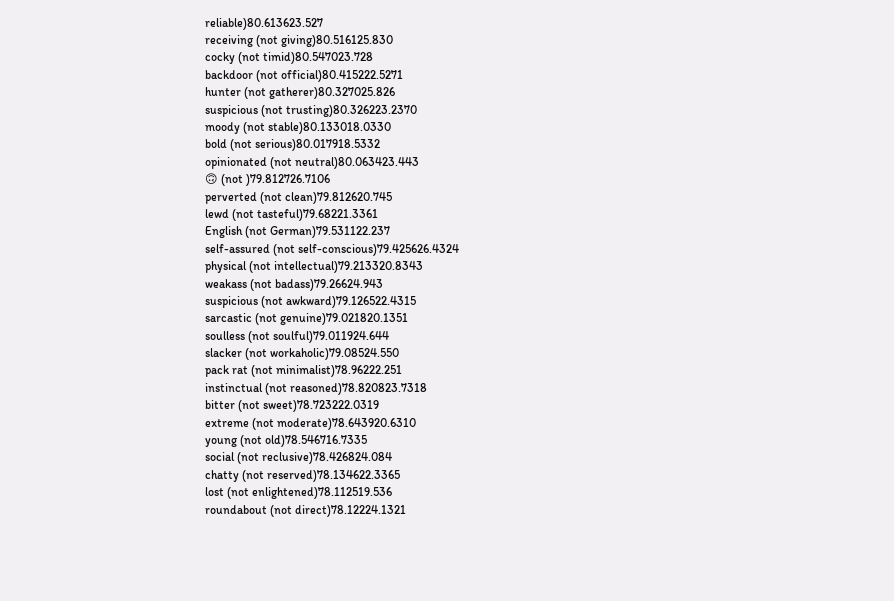reliable)80.613623.527
receiving (not giving)80.516125.830
cocky (not timid)80.547023.728
backdoor (not official)80.415222.5271
hunter (not gatherer)80.327025.826
suspicious (not trusting)80.326223.2370
moody (not stable)80.133018.0330
bold (not serious)80.017918.5332
opinionated (not neutral)80.063423.443
🙃 (not )79.812726.7106
perverted (not clean)79.812620.745
lewd (not tasteful)79.68221.3361
English (not German)79.531122.237
self-assured (not self-conscious)79.425626.4324
physical (not intellectual)79.213320.8343
weakass (not badass)79.26624.943
suspicious (not awkward)79.126522.4315
sarcastic (not genuine)79.021820.1351
soulless (not soulful)79.011924.644
slacker (not workaholic)79.08524.550
pack rat (not minimalist)78.96222.251
instinctual (not reasoned)78.820823.7318
bitter (not sweet)78.723222.0319
extreme (not moderate)78.643920.6310
young (not old)78.546716.7335
social (not reclusive)78.426824.084
chatty (not reserved)78.134622.3365
lost (not enlightened)78.112519.536
roundabout (not direct)78.12224.1321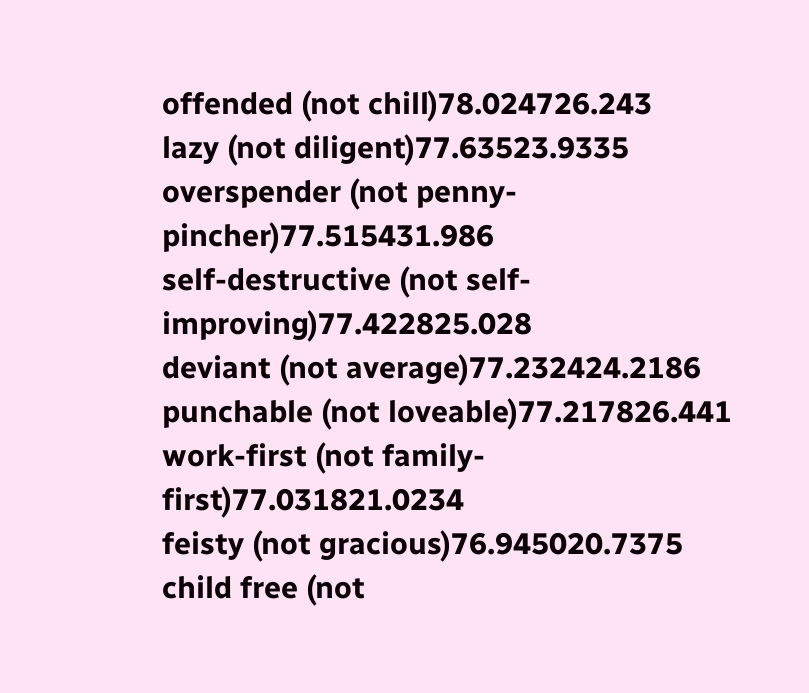offended (not chill)78.024726.243
lazy (not diligent)77.63523.9335
overspender (not penny-pincher)77.515431.986
self-destructive (not self-improving)77.422825.028
deviant (not average)77.232424.2186
punchable (not loveable)77.217826.441
work-first (not family-first)77.031821.0234
feisty (not gracious)76.945020.7375
child free (not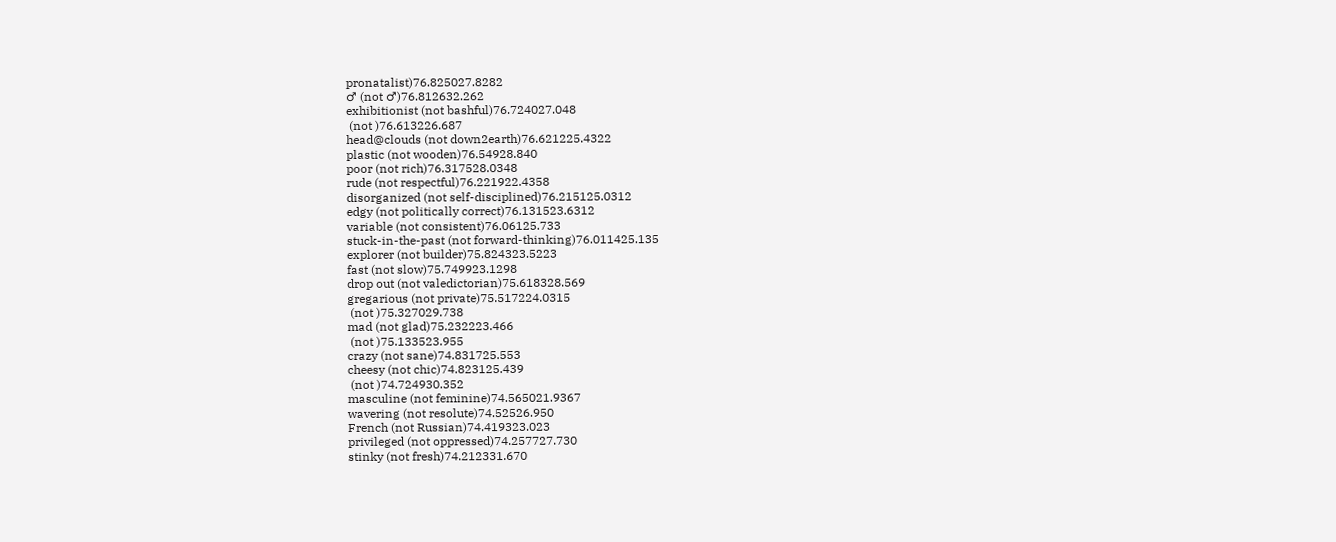pronatalist)76.825027.8282
♂ (not ♂)76.812632.262
exhibitionist (not bashful)76.724027.048
 (not )76.613226.687
head@clouds (not down2earth)76.621225.4322
plastic (not wooden)76.54928.840
poor (not rich)76.317528.0348
rude (not respectful)76.221922.4358
disorganized (not self-disciplined)76.215125.0312
edgy (not politically correct)76.131523.6312
variable (not consistent)76.06125.733
stuck-in-the-past (not forward-thinking)76.011425.135
explorer (not builder)75.824323.5223
fast (not slow)75.749923.1298
drop out (not valedictorian)75.618328.569
gregarious (not private)75.517224.0315
 (not )75.327029.738
mad (not glad)75.232223.466
 (not )75.133523.955
crazy (not sane)74.831725.553
cheesy (not chic)74.823125.439
 (not )74.724930.352
masculine (not feminine)74.565021.9367
wavering (not resolute)74.52526.950
French (not Russian)74.419323.023
privileged (not oppressed)74.257727.730
stinky (not fresh)74.212331.670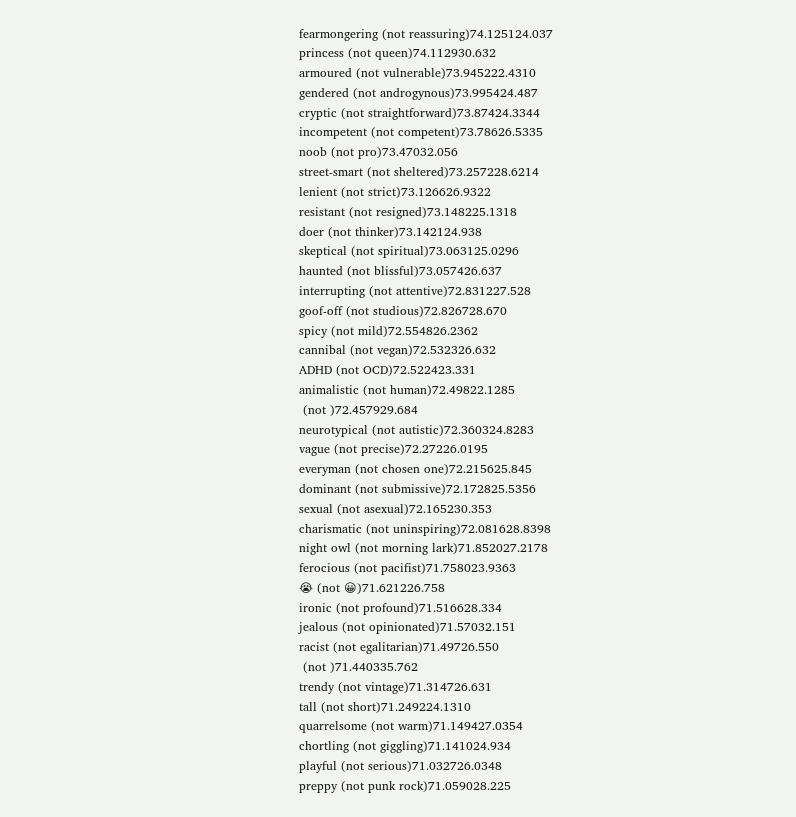fearmongering (not reassuring)74.125124.037
princess (not queen)74.112930.632
armoured (not vulnerable)73.945222.4310
gendered (not androgynous)73.995424.487
cryptic (not straightforward)73.87424.3344
incompetent (not competent)73.78626.5335
noob (not pro)73.47032.056
street-smart (not sheltered)73.257228.6214
lenient (not strict)73.126626.9322
resistant (not resigned)73.148225.1318
doer (not thinker)73.142124.938
skeptical (not spiritual)73.063125.0296
haunted (not blissful)73.057426.637
interrupting (not attentive)72.831227.528
goof-off (not studious)72.826728.670
spicy (not mild)72.554826.2362
cannibal (not vegan)72.532326.632
ADHD (not OCD)72.522423.331
animalistic (not human)72.49822.1285
 (not )72.457929.684
neurotypical (not autistic)72.360324.8283
vague (not precise)72.27226.0195
everyman (not chosen one)72.215625.845
dominant (not submissive)72.172825.5356
sexual (not asexual)72.165230.353
charismatic (not uninspiring)72.081628.8398
night owl (not morning lark)71.852027.2178
ferocious (not pacifist)71.758023.9363
😭 (not 😀)71.621226.758
ironic (not profound)71.516628.334
jealous (not opinionated)71.57032.151
racist (not egalitarian)71.49726.550
 (not )71.440335.762
trendy (not vintage)71.314726.631
tall (not short)71.249224.1310
quarrelsome (not warm)71.149427.0354
chortling (not giggling)71.141024.934
playful (not serious)71.032726.0348
preppy (not punk rock)71.059028.225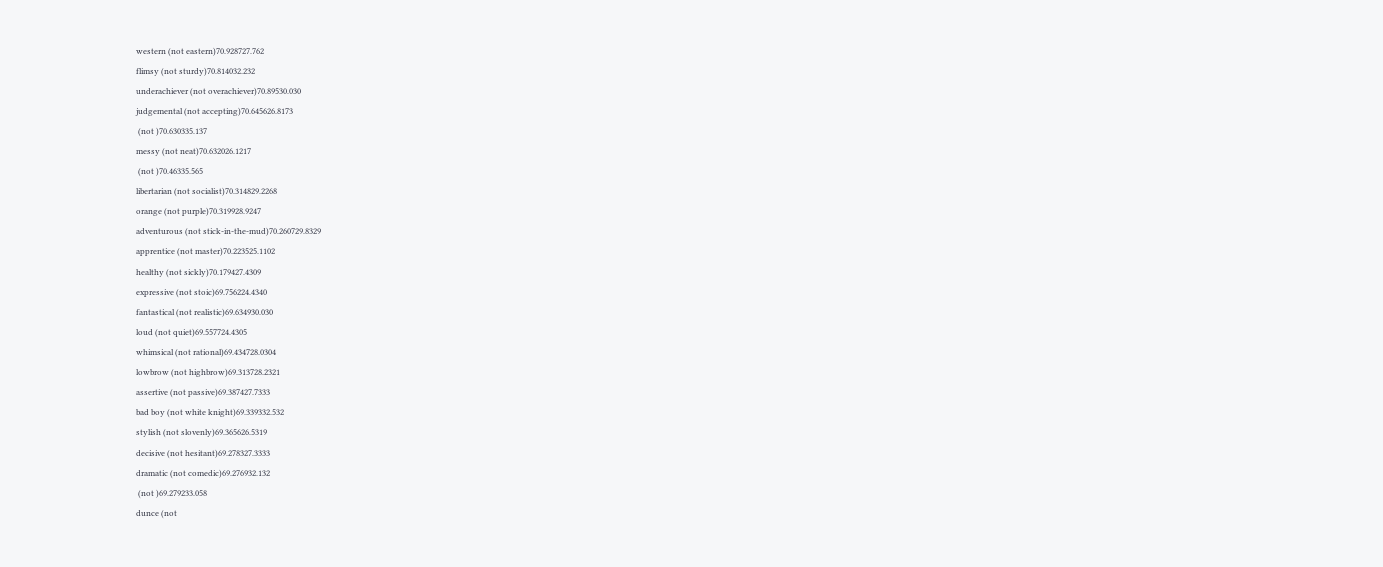western (not eastern)70.928727.762
flimsy (not sturdy)70.814032.232
underachiever (not overachiever)70.89530.030
judgemental (not accepting)70.645626.8173
 (not )70.630335.137
messy (not neat)70.632026.1217
 (not )70.46335.565
libertarian (not socialist)70.314829.2268
orange (not purple)70.319928.9247
adventurous (not stick-in-the-mud)70.260729.8329
apprentice (not master)70.223525.1102
healthy (not sickly)70.179427.4309
expressive (not stoic)69.756224.4340
fantastical (not realistic)69.634930.030
loud (not quiet)69.557724.4305
whimsical (not rational)69.434728.0304
lowbrow (not highbrow)69.313728.2321
assertive (not passive)69.387427.7333
bad boy (not white knight)69.339332.532
stylish (not slovenly)69.365626.5319
decisive (not hesitant)69.278327.3333
dramatic (not comedic)69.276932.132
 (not )69.279233.058
dunce (not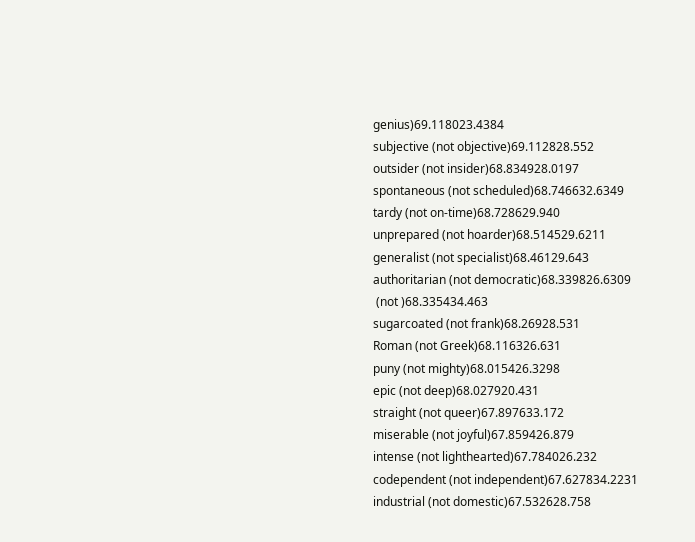genius)69.118023.4384
subjective (not objective)69.112828.552
outsider (not insider)68.834928.0197
spontaneous (not scheduled)68.746632.6349
tardy (not on-time)68.728629.940
unprepared (not hoarder)68.514529.6211
generalist (not specialist)68.46129.643
authoritarian (not democratic)68.339826.6309
 (not )68.335434.463
sugarcoated (not frank)68.26928.531
Roman (not Greek)68.116326.631
puny (not mighty)68.015426.3298
epic (not deep)68.027920.431
straight (not queer)67.897633.172
miserable (not joyful)67.859426.879
intense (not lighthearted)67.784026.232
codependent (not independent)67.627834.2231
industrial (not domestic)67.532628.758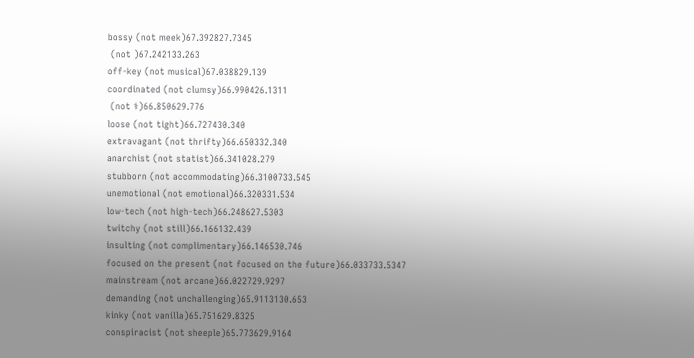bossy (not meek)67.392827.7345
 (not )67.242133.263
off-key (not musical)67.038829.139
coordinated (not clumsy)66.990426.1311
 (not ⚕)66.850629.776
loose (not tight)66.727430.340
extravagant (not thrifty)66.650332.340
anarchist (not statist)66.341028.279
stubborn (not accommodating)66.3100733.545
unemotional (not emotional)66.320331.534
low-tech (not high-tech)66.248627.5303
twitchy (not still)66.166132.439
insulting (not complimentary)66.146530.746
focused on the present (not focused on the future)66.033733.5347
mainstream (not arcane)66.022729.9297
demanding (not unchallenging)65.9113130.653
kinky (not vanilla)65.751629.8325
conspiracist (not sheeple)65.773629.9164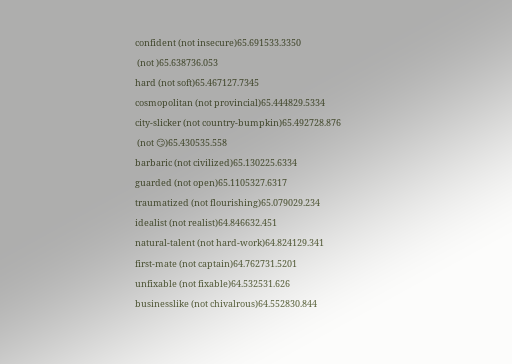confident (not insecure)65.691533.3350
 (not )65.638736.053
hard (not soft)65.467127.7345
cosmopolitan (not provincial)65.444829.5334
city-slicker (not country-bumpkin)65.492728.876
 (not 😏)65.430535.558
barbaric (not civilized)65.130225.6334
guarded (not open)65.1105327.6317
traumatized (not flourishing)65.079029.234
idealist (not realist)64.846632.451
natural-talent (not hard-work)64.824129.341
first-mate (not captain)64.762731.5201
unfixable (not fixable)64.532531.626
businesslike (not chivalrous)64.552830.844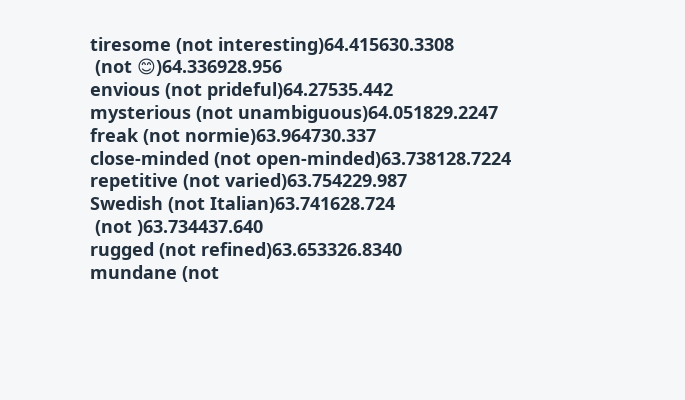tiresome (not interesting)64.415630.3308
 (not 😊)64.336928.956
envious (not prideful)64.27535.442
mysterious (not unambiguous)64.051829.2247
freak (not normie)63.964730.337
close-minded (not open-minded)63.738128.7224
repetitive (not varied)63.754229.987
Swedish (not Italian)63.741628.724
 (not )63.734437.640
rugged (not refined)63.653326.8340
mundane (not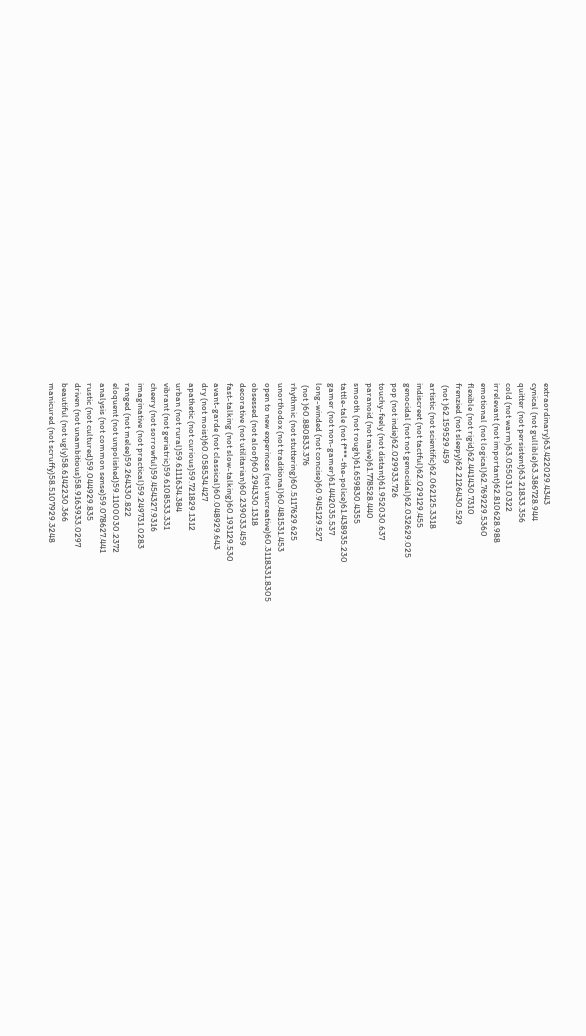extraordinary)63.422029.4343
cynical (not gullible)63.386728.944
quitter (not persistent)63.21833.356
cold (not warm)63.055031.0322
irrelevant (not important)62.810628.988
emotional (not logical)62.769229.5360
flexible (not rigid)62.441430.7310
frenzied (not sleepy)62.2126430.529
 (not )62.159529.459
artistic (not scientific)62.062125.3318
indiscreet (not tactful)62.029129.455
genocidal (not not genocidal)62.032629.025
pop (not indie)62.029933.726
touchy-feely (not distant)61.952030.637
paranoid (not naive)61.778528.440
smooth (not rough)61.659830.4355
tattle-tale (not f***-the-police)61.438935.230
gamer (not non-gamer)61.442035.537
long-winded (not concise)60.945129.527
 (not )60.880833.376
rhythmic (not stuttering)60.5117629.625
unorthodox (not traditional)60.481531.453
open to new experinces (not uncreative)60.3118331.8305
obsessed (not aloof)60.294330.1318
decorative (not utilitarian)60.239033.459
fast-talking (not slow-talking)60.193129.530
avant-garde (not classical)60.048929.643
dry (not moist)60.058534.427
apathetic (not curious)59.721829.1312
urban (not rural)59.6111634.384
vibrant (not geriatric)59.6108533.331
cheery (not sorrowful)59.454327.9316
imaginative (not practical)59.249731.0283
ranged (not melee)59.264330.822
eloquent (not unpolished)59.1100030.2372
analysis (not common sense)59.078627.441
rustic (not cultured)59.044929.835
driven (not unambitious)58.9163933.0297
beautiful (not ugly)58.6142230.366
manicured (not scruffy)58.5107929.3248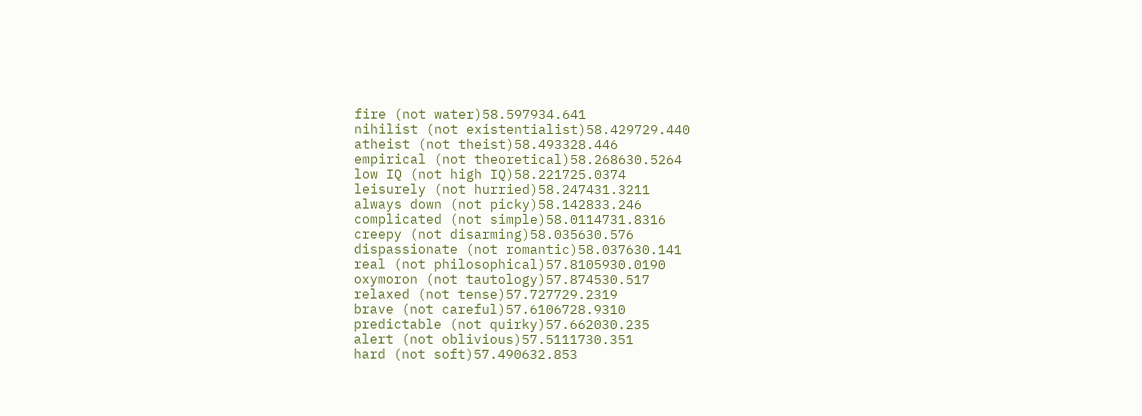fire (not water)58.597934.641
nihilist (not existentialist)58.429729.440
atheist (not theist)58.493328.446
empirical (not theoretical)58.268630.5264
low IQ (not high IQ)58.221725.0374
leisurely (not hurried)58.247431.3211
always down (not picky)58.142833.246
complicated (not simple)58.0114731.8316
creepy (not disarming)58.035630.576
dispassionate (not romantic)58.037630.141
real (not philosophical)57.8105930.0190
oxymoron (not tautology)57.874530.517
relaxed (not tense)57.727729.2319
brave (not careful)57.6106728.9310
predictable (not quirky)57.662030.235
alert (not oblivious)57.5111730.351
hard (not soft)57.490632.853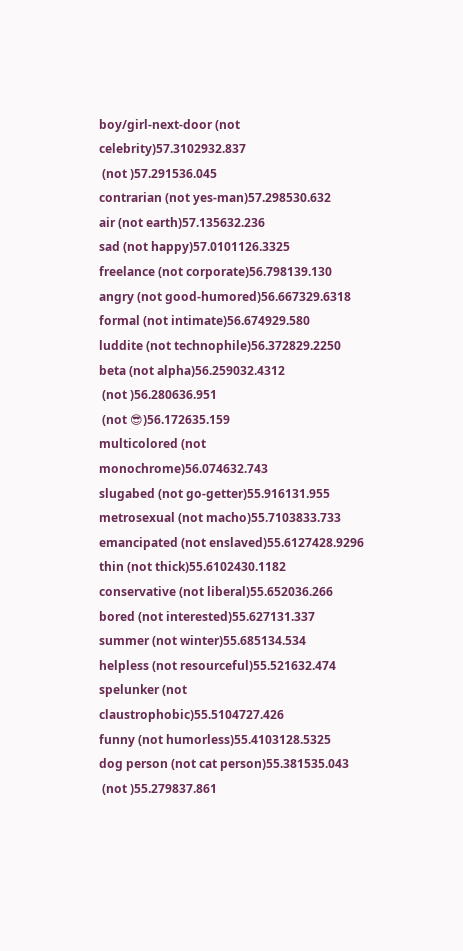boy/girl-next-door (not celebrity)57.3102932.837
 (not )57.291536.045
contrarian (not yes-man)57.298530.632
air (not earth)57.135632.236
sad (not happy)57.0101126.3325
freelance (not corporate)56.798139.130
angry (not good-humored)56.667329.6318
formal (not intimate)56.674929.580
luddite (not technophile)56.372829.2250
beta (not alpha)56.259032.4312
 (not )56.280636.951
 (not 😎)56.172635.159
multicolored (not monochrome)56.074632.743
slugabed (not go-getter)55.916131.955
metrosexual (not macho)55.7103833.733
emancipated (not enslaved)55.6127428.9296
thin (not thick)55.6102430.1182
conservative (not liberal)55.652036.266
bored (not interested)55.627131.337
summer (not winter)55.685134.534
helpless (not resourceful)55.521632.474
spelunker (not claustrophobic)55.5104727.426
funny (not humorless)55.4103128.5325
dog person (not cat person)55.381535.043
 (not )55.279837.861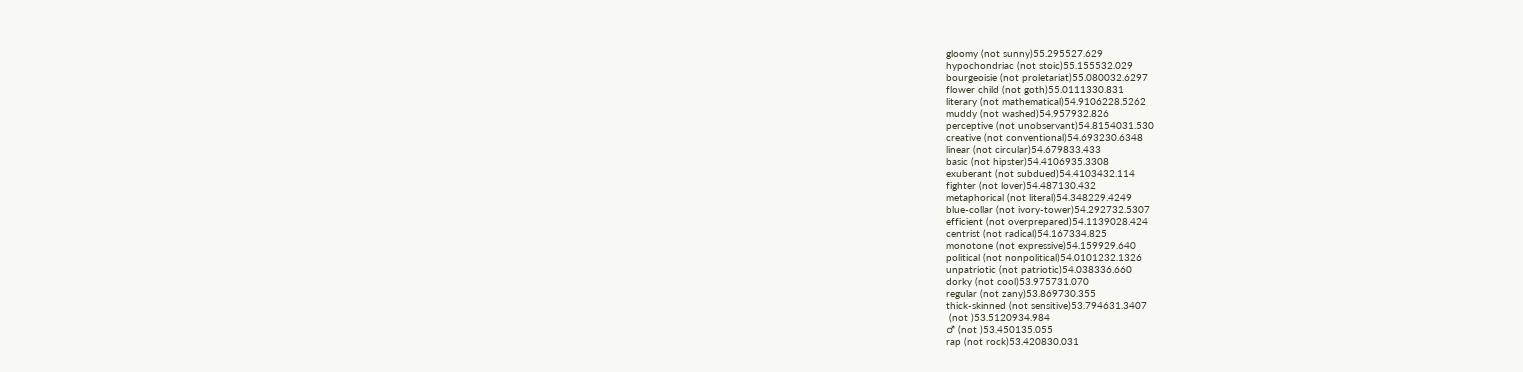gloomy (not sunny)55.295527.629
hypochondriac (not stoic)55.155532.029
bourgeoisie (not proletariat)55.080032.6297
flower child (not goth)55.0111330.831
literary (not mathematical)54.9106228.5262
muddy (not washed)54.957932.826
perceptive (not unobservant)54.8154031.530
creative (not conventional)54.693230.6348
linear (not circular)54.679833.433
basic (not hipster)54.4106935.3308
exuberant (not subdued)54.4103432.114
fighter (not lover)54.487130.432
metaphorical (not literal)54.348229.4249
blue-collar (not ivory-tower)54.292732.5307
efficient (not overprepared)54.1139028.424
centrist (not radical)54.167334.825
monotone (not expressive)54.159929.640
political (not nonpolitical)54.0101232.1326
unpatriotic (not patriotic)54.038336.660
dorky (not cool)53.975731.070
regular (not zany)53.869730.355
thick-skinned (not sensitive)53.794631.3407
 (not )53.5120934.984
♂ (not )53.450135.055
rap (not rock)53.420830.031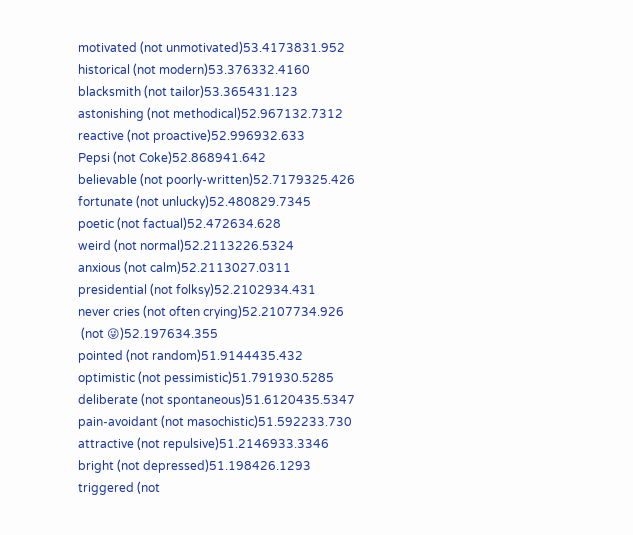motivated (not unmotivated)53.4173831.952
historical (not modern)53.376332.4160
blacksmith (not tailor)53.365431.123
astonishing (not methodical)52.967132.7312
reactive (not proactive)52.996932.633
Pepsi (not Coke)52.868941.642
believable (not poorly-written)52.7179325.426
fortunate (not unlucky)52.480829.7345
poetic (not factual)52.472634.628
weird (not normal)52.2113226.5324
anxious (not calm)52.2113027.0311
presidential (not folksy)52.2102934.431
never cries (not often crying)52.2107734.926
 (not 😜)52.197634.355
pointed (not random)51.9144435.432
optimistic (not pessimistic)51.791930.5285
deliberate (not spontaneous)51.6120435.5347
pain-avoidant (not masochistic)51.592233.730
attractive (not repulsive)51.2146933.3346
bright (not depressed)51.198426.1293
triggered (not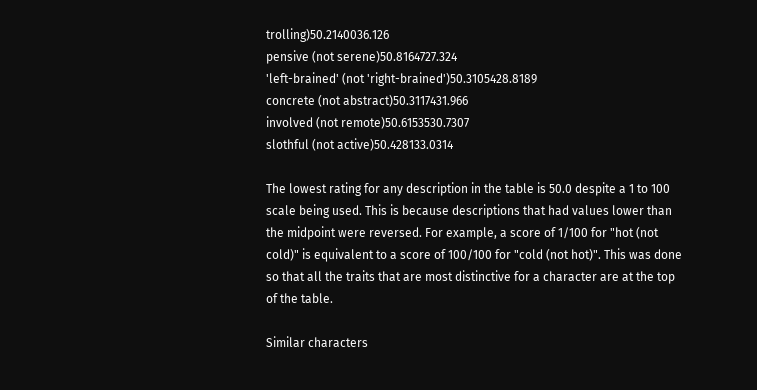trolling)50.2140036.126
pensive (not serene)50.8164727.324
'left-brained' (not 'right-brained')50.3105428.8189
concrete (not abstract)50.3117431.966
involved (not remote)50.6153530.7307
slothful (not active)50.428133.0314

The lowest rating for any description in the table is 50.0 despite a 1 to 100 scale being used. This is because descriptions that had values lower than the midpoint were reversed. For example, a score of 1/100 for "hot (not cold)" is equivalent to a score of 100/100 for "cold (not hot)". This was done so that all the traits that are most distinctive for a character are at the top of the table.

Similar characters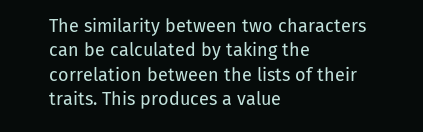The similarity between two characters can be calculated by taking the correlation between the lists of their traits. This produces a value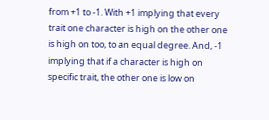from +1 to -1. With +1 implying that every trait one character is high on the other one is high on too, to an equal degree. And, -1 implying that if a character is high on specific trait, the other one is low on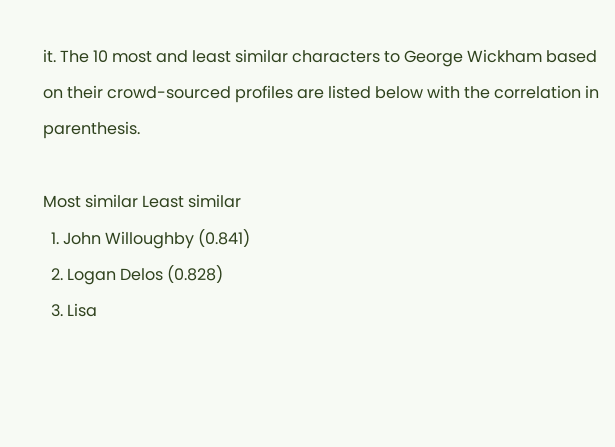it. The 10 most and least similar characters to George Wickham based on their crowd-sourced profiles are listed below with the correlation in parenthesis.

Most similar Least similar
  1. John Willoughby (0.841)
  2. Logan Delos (0.828)
  3. Lisa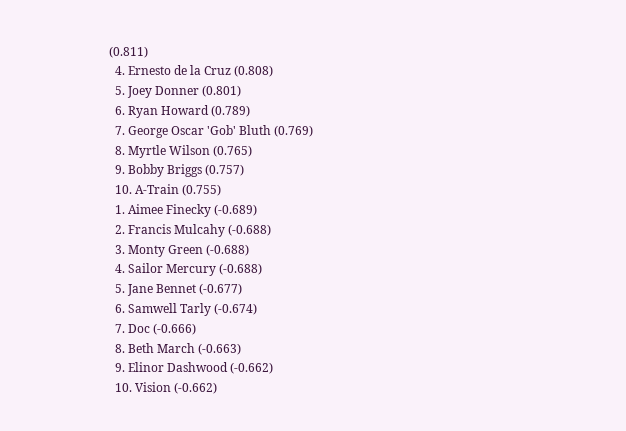(0.811)
  4. Ernesto de la Cruz (0.808)
  5. Joey Donner (0.801)
  6. Ryan Howard (0.789)
  7. George Oscar 'Gob' Bluth (0.769)
  8. Myrtle Wilson (0.765)
  9. Bobby Briggs (0.757)
  10. A-Train (0.755)
  1. Aimee Finecky (-0.689)
  2. Francis Mulcahy (-0.688)
  3. Monty Green (-0.688)
  4. Sailor Mercury (-0.688)
  5. Jane Bennet (-0.677)
  6. Samwell Tarly (-0.674)
  7. Doc (-0.666)
  8. Beth March (-0.663)
  9. Elinor Dashwood (-0.662)
  10. Vision (-0.662)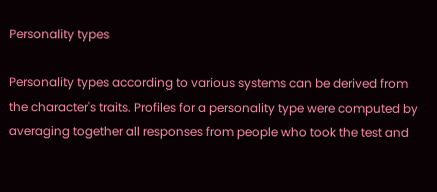Personality types

Personality types according to various systems can be derived from the character's traits. Profiles for a personality type were computed by averaging together all responses from people who took the test and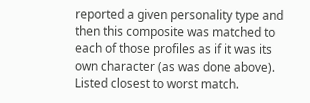reported a given personality type and then this composite was matched to each of those profiles as if it was its own character (as was done above). Listed closest to worst match.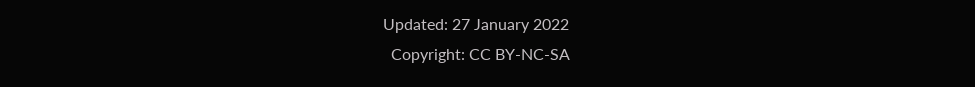Updated: 27 January 2022
  Copyright: CC BY-NC-SA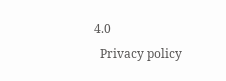4.0
  Privacy policy